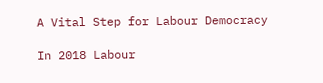A Vital Step for Labour Democracy

In 2018 Labour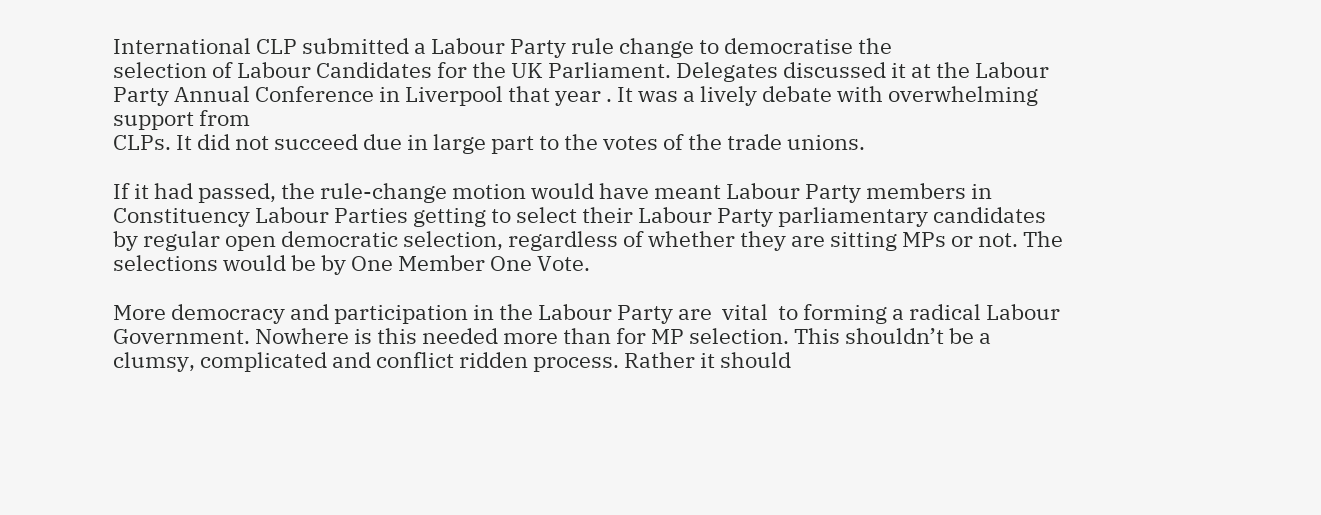International CLP submitted a Labour Party rule change to democratise the
selection of Labour Candidates for the UK Parliament. Delegates discussed it at the Labour
Party Annual Conference in Liverpool that year . It was a lively debate with overwhelming support from
CLPs. It did not succeed due in large part to the votes of the trade unions.

If it had passed, the rule-change motion would have meant Labour Party members in Constituency Labour Parties getting to select their Labour Party parliamentary candidates by regular open democratic selection, regardless of whether they are sitting MPs or not. The selections would be by One Member One Vote.

More democracy and participation in the Labour Party are  vital  to forming a radical Labour Government. Nowhere is this needed more than for MP selection. This shouldn’t be a clumsy, complicated and conflict ridden process. Rather it should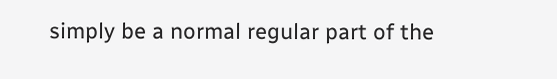simply be a normal regular part of the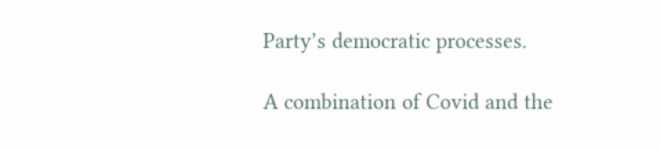Party’s democratic processes.

A combination of Covid and the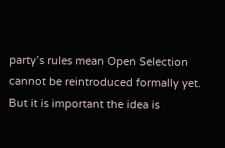party’s rules mean Open Selection cannot be reintroduced formally yet. But it is important the idea is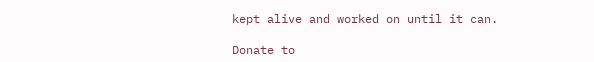kept alive and worked on until it can.

Donate to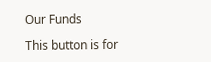Our Funds

This button is for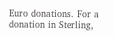Euro donations. For a donation in Sterling,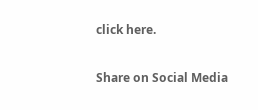click here.

Share on Social Media